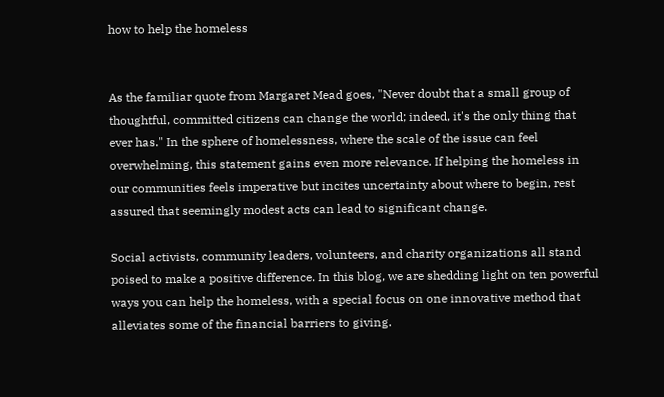how to help the homeless


As the familiar quote from Margaret Mead goes, "Never doubt that a small group of thoughtful, committed citizens can change the world; indeed, it's the only thing that ever has." In the sphere of homelessness, where the scale of the issue can feel overwhelming, this statement gains even more relevance. If helping the homeless in our communities feels imperative but incites uncertainty about where to begin, rest assured that seemingly modest acts can lead to significant change.

Social activists, community leaders, volunteers, and charity organizations all stand poised to make a positive difference. In this blog, we are shedding light on ten powerful ways you can help the homeless, with a special focus on one innovative method that alleviates some of the financial barriers to giving.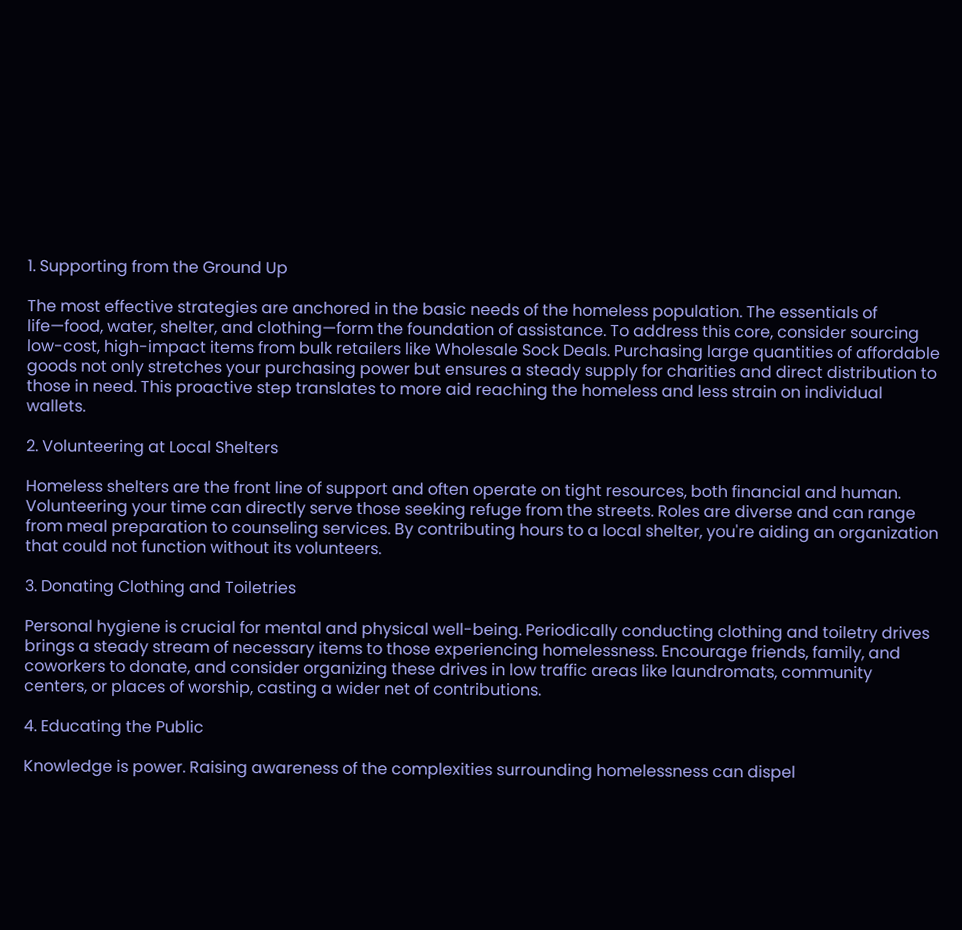1. Supporting from the Ground Up

The most effective strategies are anchored in the basic needs of the homeless population. The essentials of life—food, water, shelter, and clothing—form the foundation of assistance. To address this core, consider sourcing low-cost, high-impact items from bulk retailers like Wholesale Sock Deals. Purchasing large quantities of affordable goods not only stretches your purchasing power but ensures a steady supply for charities and direct distribution to those in need. This proactive step translates to more aid reaching the homeless and less strain on individual wallets.

2. Volunteering at Local Shelters

Homeless shelters are the front line of support and often operate on tight resources, both financial and human. Volunteering your time can directly serve those seeking refuge from the streets. Roles are diverse and can range from meal preparation to counseling services. By contributing hours to a local shelter, you're aiding an organization that could not function without its volunteers.

3. Donating Clothing and Toiletries

Personal hygiene is crucial for mental and physical well-being. Periodically conducting clothing and toiletry drives brings a steady stream of necessary items to those experiencing homelessness. Encourage friends, family, and coworkers to donate, and consider organizing these drives in low traffic areas like laundromats, community centers, or places of worship, casting a wider net of contributions.

4. Educating the Public

Knowledge is power. Raising awareness of the complexities surrounding homelessness can dispel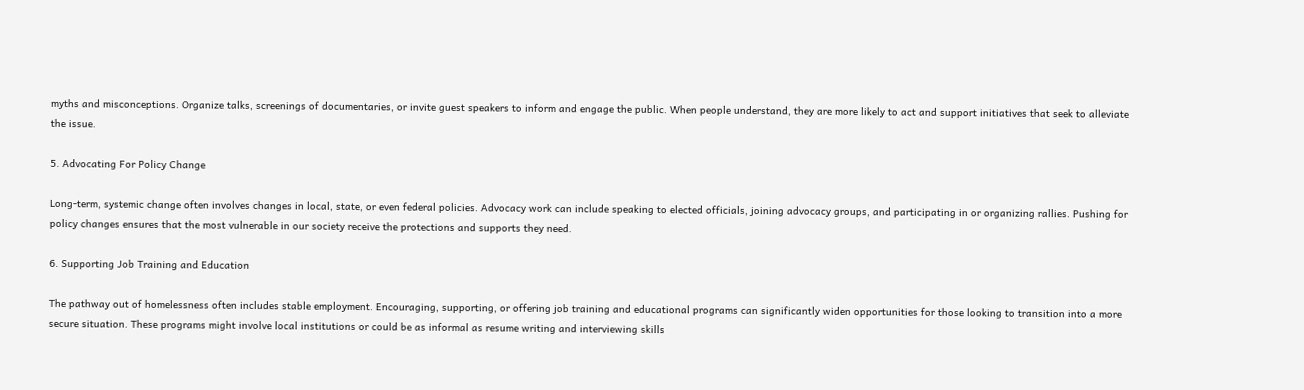myths and misconceptions. Organize talks, screenings of documentaries, or invite guest speakers to inform and engage the public. When people understand, they are more likely to act and support initiatives that seek to alleviate the issue.

5. Advocating For Policy Change

Long-term, systemic change often involves changes in local, state, or even federal policies. Advocacy work can include speaking to elected officials, joining advocacy groups, and participating in or organizing rallies. Pushing for policy changes ensures that the most vulnerable in our society receive the protections and supports they need.

6. Supporting Job Training and Education

The pathway out of homelessness often includes stable employment. Encouraging, supporting, or offering job training and educational programs can significantly widen opportunities for those looking to transition into a more secure situation. These programs might involve local institutions or could be as informal as resume writing and interviewing skills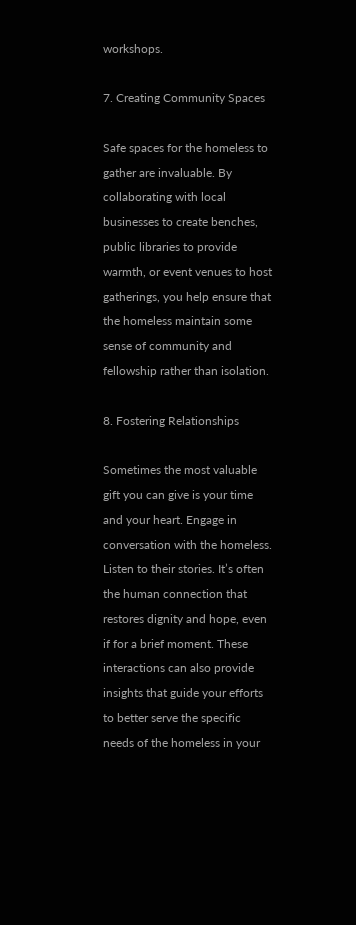workshops.

7. Creating Community Spaces

Safe spaces for the homeless to gather are invaluable. By collaborating with local businesses to create benches, public libraries to provide warmth, or event venues to host gatherings, you help ensure that the homeless maintain some sense of community and fellowship rather than isolation.

8. Fostering Relationships

Sometimes the most valuable gift you can give is your time and your heart. Engage in conversation with the homeless. Listen to their stories. It’s often the human connection that restores dignity and hope, even if for a brief moment. These interactions can also provide insights that guide your efforts to better serve the specific needs of the homeless in your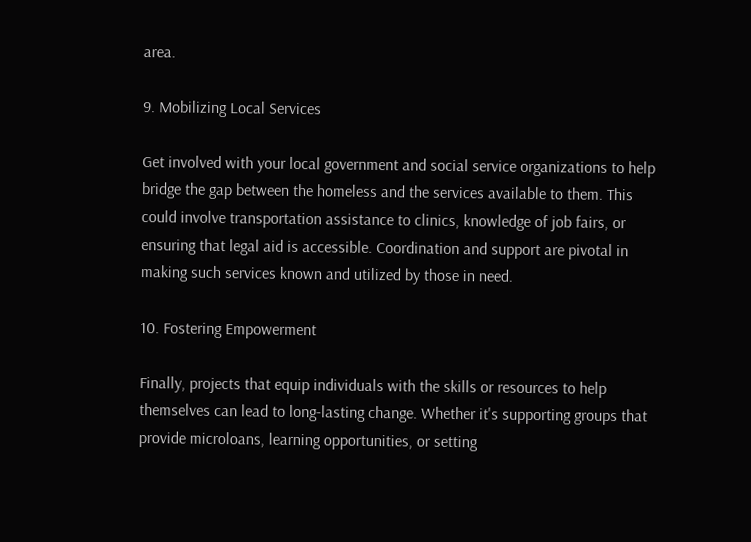area.

9. Mobilizing Local Services

Get involved with your local government and social service organizations to help bridge the gap between the homeless and the services available to them. This could involve transportation assistance to clinics, knowledge of job fairs, or ensuring that legal aid is accessible. Coordination and support are pivotal in making such services known and utilized by those in need.

10. Fostering Empowerment

Finally, projects that equip individuals with the skills or resources to help themselves can lead to long-lasting change. Whether it's supporting groups that provide microloans, learning opportunities, or setting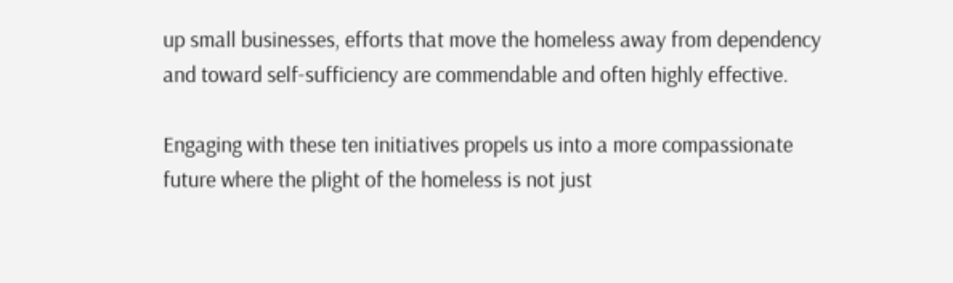up small businesses, efforts that move the homeless away from dependency and toward self-sufficiency are commendable and often highly effective.

Engaging with these ten initiatives propels us into a more compassionate future where the plight of the homeless is not just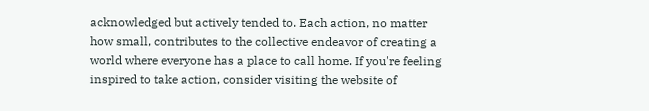acknowledged but actively tended to. Each action, no matter how small, contributes to the collective endeavor of creating a world where everyone has a place to call home. If you're feeling inspired to take action, consider visiting the website of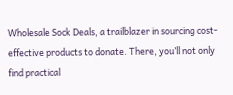Wholesale Sock Deals, a trailblazer in sourcing cost-effective products to donate. There, you’ll not only find practical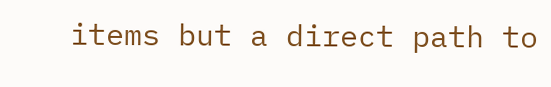items but a direct path to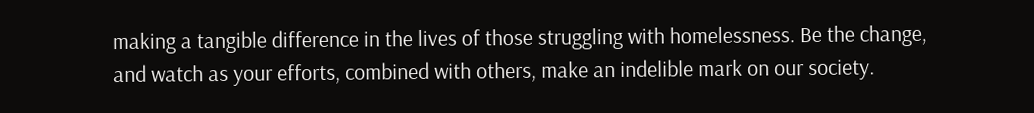making a tangible difference in the lives of those struggling with homelessness. Be the change, and watch as your efforts, combined with others, make an indelible mark on our society.